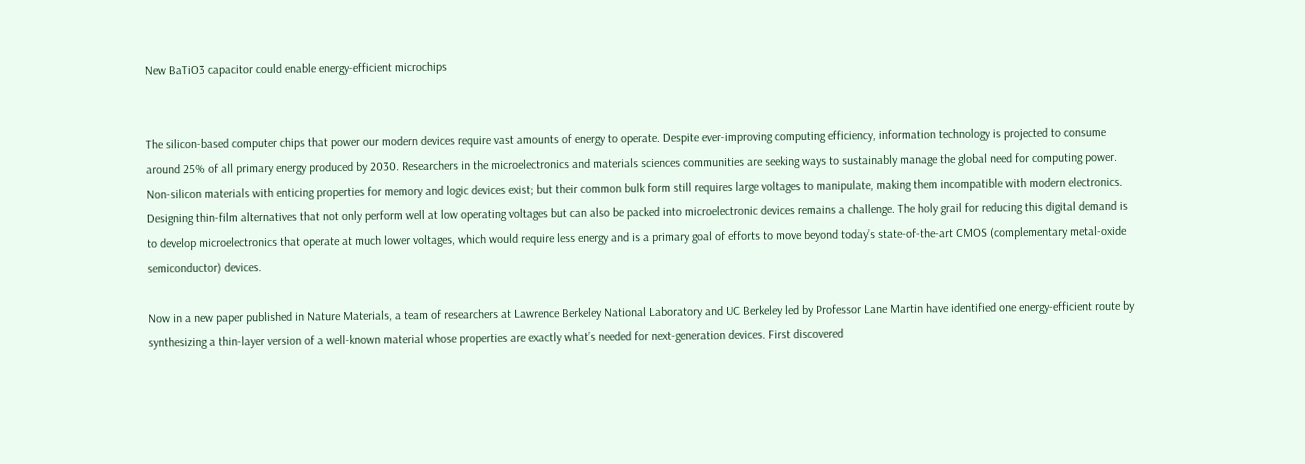New BaTiO3 capacitor could enable energy-efficient microchips


The silicon-based computer chips that power our modern devices require vast amounts of energy to operate. Despite ever-improving computing efficiency, information technology is projected to consume around 25% of all primary energy produced by 2030. Researchers in the microelectronics and materials sciences communities are seeking ways to sustainably manage the global need for computing power. Non-silicon materials with enticing properties for memory and logic devices exist; but their common bulk form still requires large voltages to manipulate, making them incompatible with modern electronics. Designing thin-film alternatives that not only perform well at low operating voltages but can also be packed into microelectronic devices remains a challenge. The holy grail for reducing this digital demand is to develop microelectronics that operate at much lower voltages, which would require less energy and is a primary goal of efforts to move beyond today’s state-of-the-art CMOS (complementary metal-oxide semiconductor) devices.

Now in a new paper published in Nature Materials, a team of researchers at Lawrence Berkeley National Laboratory and UC Berkeley led by Professor Lane Martin have identified one energy-efficient route by synthesizing a thin-layer version of a well-known material whose properties are exactly what’s needed for next-generation devices. First discovered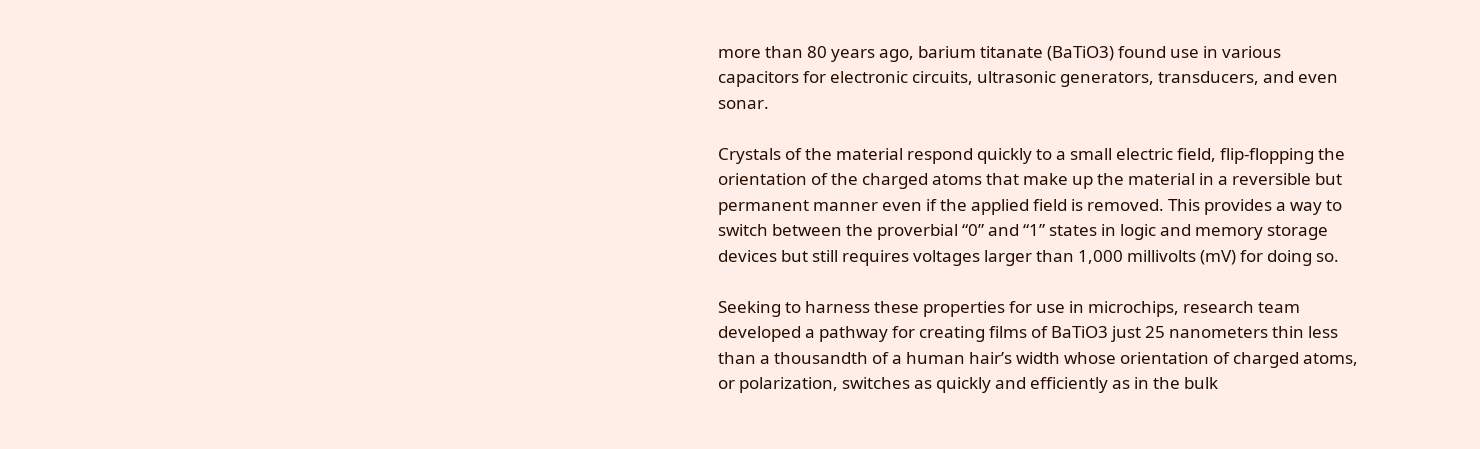more than 80 years ago, barium titanate (BaTiO3) found use in various capacitors for electronic circuits, ultrasonic generators, transducers, and even sonar.

Crystals of the material respond quickly to a small electric field, flip-flopping the orientation of the charged atoms that make up the material in a reversible but permanent manner even if the applied field is removed. This provides a way to switch between the proverbial “0” and “1” states in logic and memory storage devices but still requires voltages larger than 1,000 millivolts (mV) for doing so.

Seeking to harness these properties for use in microchips, research team developed a pathway for creating films of BaTiO3 just 25 nanometers thin less than a thousandth of a human hair’s width whose orientation of charged atoms, or polarization, switches as quickly and efficiently as in the bulk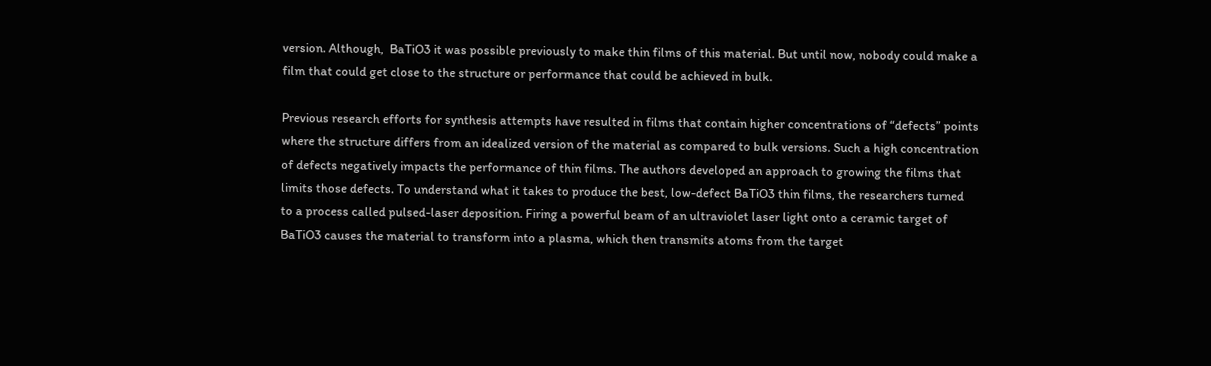version. Although,  BaTiO3 it was possible previously to make thin films of this material. But until now, nobody could make a film that could get close to the structure or performance that could be achieved in bulk.

Previous research efforts for synthesis attempts have resulted in films that contain higher concentrations of “defects” points where the structure differs from an idealized version of the material as compared to bulk versions. Such a high concentration of defects negatively impacts the performance of thin films. The authors developed an approach to growing the films that limits those defects. To understand what it takes to produce the best, low-defect BaTiO3 thin films, the researchers turned to a process called pulsed-laser deposition. Firing a powerful beam of an ultraviolet laser light onto a ceramic target of BaTiO3 causes the material to transform into a plasma, which then transmits atoms from the target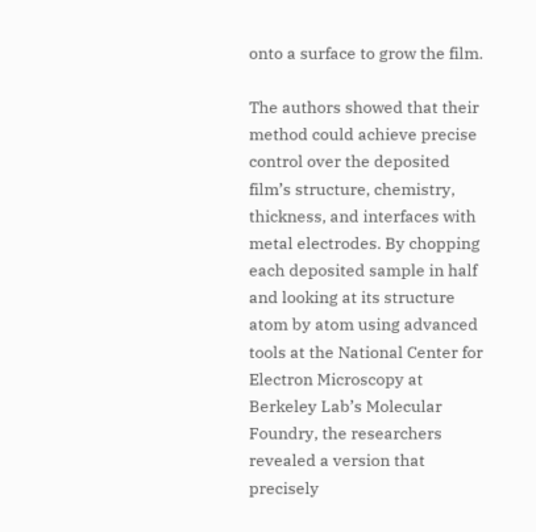onto a surface to grow the film.

The authors showed that their method could achieve precise control over the deposited film’s structure, chemistry, thickness, and interfaces with metal electrodes. By chopping each deposited sample in half and looking at its structure atom by atom using advanced tools at the National Center for Electron Microscopy at Berkeley Lab’s Molecular Foundry, the researchers revealed a version that precisely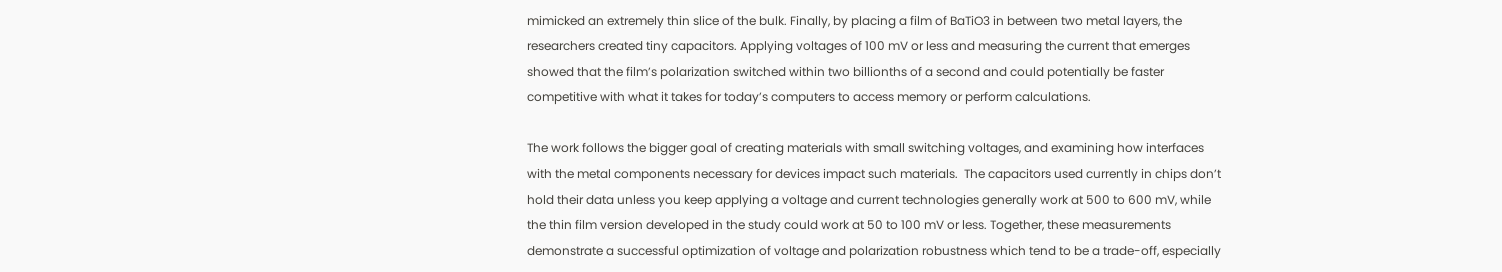mimicked an extremely thin slice of the bulk. Finally, by placing a film of BaTiO3 in between two metal layers, the researchers created tiny capacitors. Applying voltages of 100 mV or less and measuring the current that emerges showed that the film’s polarization switched within two billionths of a second and could potentially be faster competitive with what it takes for today’s computers to access memory or perform calculations.

The work follows the bigger goal of creating materials with small switching voltages, and examining how interfaces with the metal components necessary for devices impact such materials.  The capacitors used currently in chips don’t hold their data unless you keep applying a voltage and current technologies generally work at 500 to 600 mV, while the thin film version developed in the study could work at 50 to 100 mV or less. Together, these measurements demonstrate a successful optimization of voltage and polarization robustness which tend to be a trade-off, especially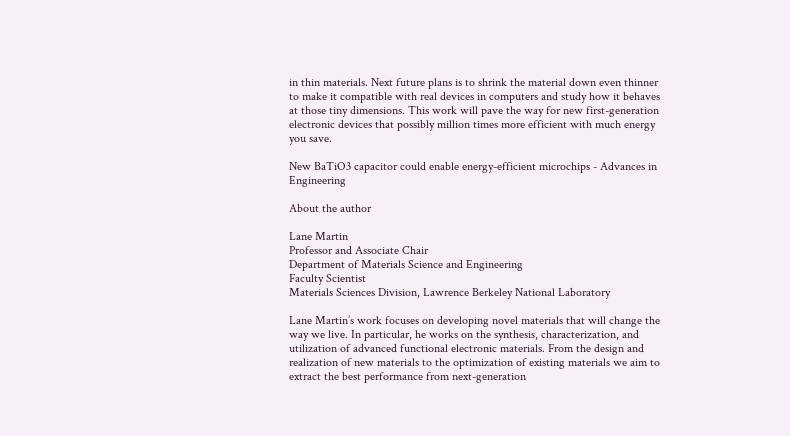in thin materials. Next future plans is to shrink the material down even thinner to make it compatible with real devices in computers and study how it behaves at those tiny dimensions. This work will pave the way for new first-generation electronic devices that possibly million times more efficient with much energy you save.

New BaTiO3 capacitor could enable energy-efficient microchips - Advances in Engineering

About the author

Lane Martin
Professor and Associate Chair
Department of Materials Science and Engineering
Faculty Scientist
Materials Sciences Division, Lawrence Berkeley National Laboratory

Lane Martin’s work focuses on developing novel materials that will change the way we live. In particular, he works on the synthesis, characterization, and utilization of advanced functional electronic materials. From the design and realization of new materials to the optimization of existing materials we aim to extract the best performance from next-generation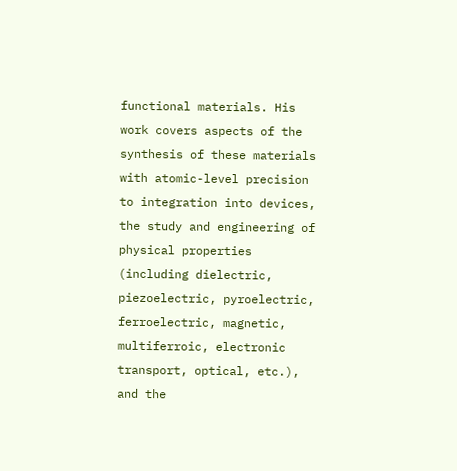functional materials. His work covers aspects of the synthesis of these materials with atomic-level precision to integration into devices, the study and engineering of physical properties (including dielectric, piezoelectric, pyroelectric, ferroelectric, magnetic, multiferroic, electronic transport, optical, etc.), and the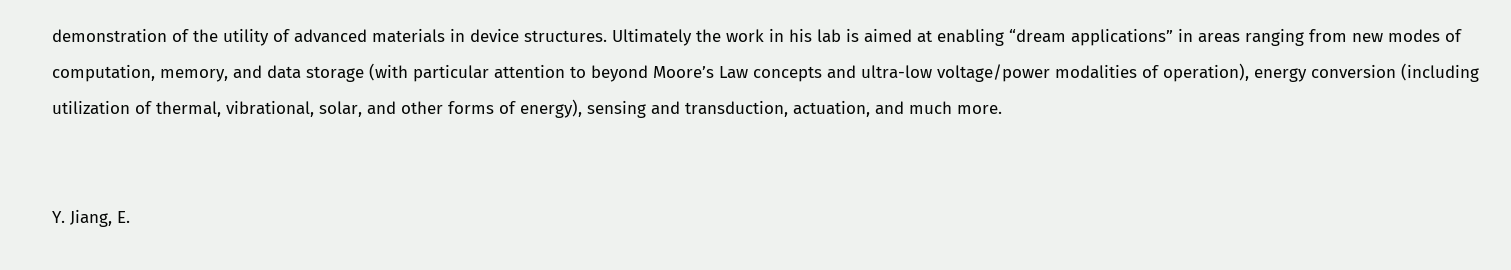demonstration of the utility of advanced materials in device structures. Ultimately the work in his lab is aimed at enabling “dream applications” in areas ranging from new modes of computation, memory, and data storage (with particular attention to beyond Moore’s Law concepts and ultra-low voltage/power modalities of operation), energy conversion (including utilization of thermal, vibrational, solar, and other forms of energy), sensing and transduction, actuation, and much more.


Y. Jiang, E.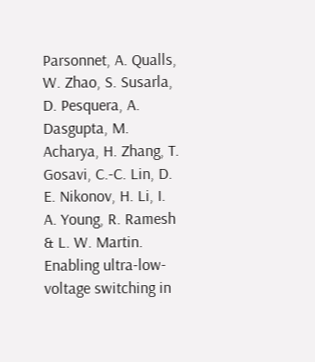Parsonnet, A. Qualls, W. Zhao, S. Susarla, D. Pesquera, A. Dasgupta, M. Acharya, H. Zhang, T. Gosavi, C.-C. Lin, D. E. Nikonov, H. Li, I. A. Young, R. Ramesh & L. W. Martin. Enabling ultra-low-voltage switching in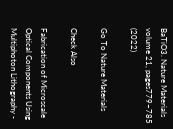BaTiO3. Nature Materials volume 21, pages779–785 (2022)

Go To Nature Materials

Check Also

Fabrication of Microscale Optical Components Using Multiphoton Lithography -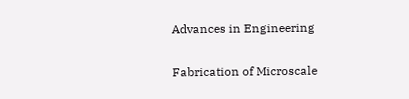Advances in Engineering

Fabrication of Microscale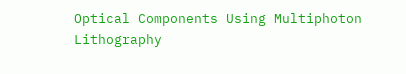Optical Components Using Multiphoton Lithography